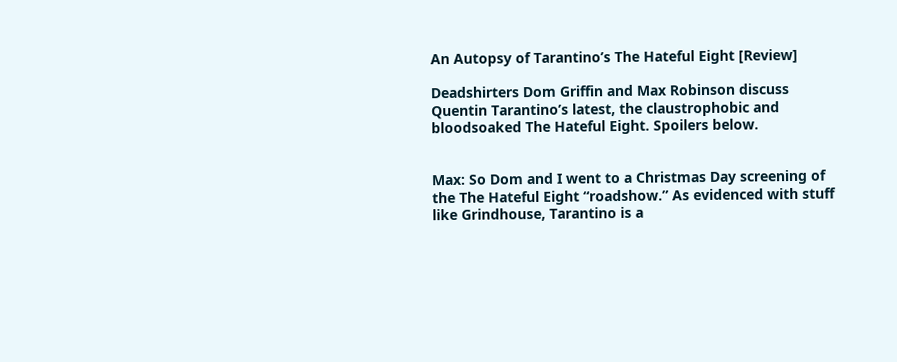An Autopsy of Tarantino’s The Hateful Eight [Review]

Deadshirters Dom Griffin and Max Robinson discuss Quentin Tarantino’s latest, the claustrophobic and bloodsoaked The Hateful Eight. Spoilers below.


Max: So Dom and I went to a Christmas Day screening of the The Hateful Eight “roadshow.” As evidenced with stuff like Grindhouse, Tarantino is a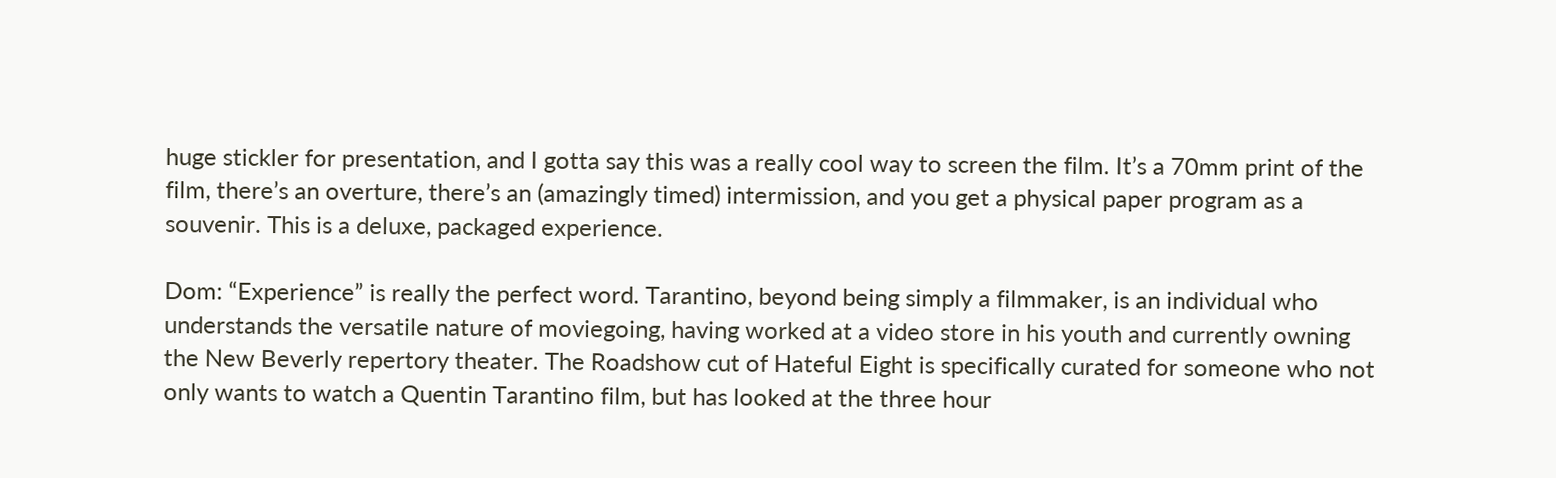huge stickler for presentation, and I gotta say this was a really cool way to screen the film. It’s a 70mm print of the film, there’s an overture, there’s an (amazingly timed) intermission, and you get a physical paper program as a souvenir. This is a deluxe, packaged experience.

Dom: “Experience” is really the perfect word. Tarantino, beyond being simply a filmmaker, is an individual who understands the versatile nature of moviegoing, having worked at a video store in his youth and currently owning the New Beverly repertory theater. The Roadshow cut of Hateful Eight is specifically curated for someone who not only wants to watch a Quentin Tarantino film, but has looked at the three hour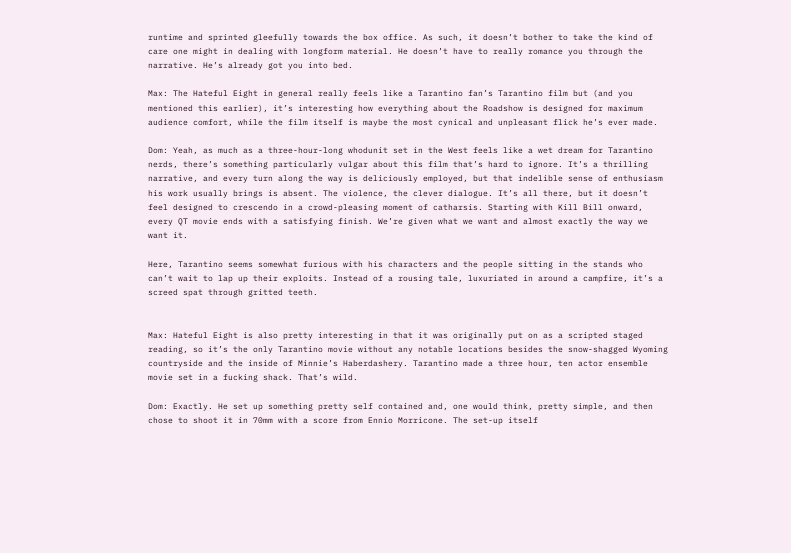runtime and sprinted gleefully towards the box office. As such, it doesn’t bother to take the kind of care one might in dealing with longform material. He doesn’t have to really romance you through the narrative. He’s already got you into bed.

Max: The Hateful Eight in general really feels like a Tarantino fan’s Tarantino film but (and you mentioned this earlier), it’s interesting how everything about the Roadshow is designed for maximum audience comfort, while the film itself is maybe the most cynical and unpleasant flick he’s ever made.

Dom: Yeah, as much as a three-hour-long whodunit set in the West feels like a wet dream for Tarantino nerds, there’s something particularly vulgar about this film that’s hard to ignore. It’s a thrilling narrative, and every turn along the way is deliciously employed, but that indelible sense of enthusiasm his work usually brings is absent. The violence, the clever dialogue. It’s all there, but it doesn’t feel designed to crescendo in a crowd-pleasing moment of catharsis. Starting with Kill Bill onward, every QT movie ends with a satisfying finish. We’re given what we want and almost exactly the way we want it.

Here, Tarantino seems somewhat furious with his characters and the people sitting in the stands who can’t wait to lap up their exploits. Instead of a rousing tale, luxuriated in around a campfire, it’s a screed spat through gritted teeth.


Max: Hateful Eight is also pretty interesting in that it was originally put on as a scripted staged reading, so it’s the only Tarantino movie without any notable locations besides the snow-shagged Wyoming countryside and the inside of Minnie’s Haberdashery. Tarantino made a three hour, ten actor ensemble movie set in a fucking shack. That’s wild.

Dom: Exactly. He set up something pretty self contained and, one would think, pretty simple, and then chose to shoot it in 70mm with a score from Ennio Morricone. The set-up itself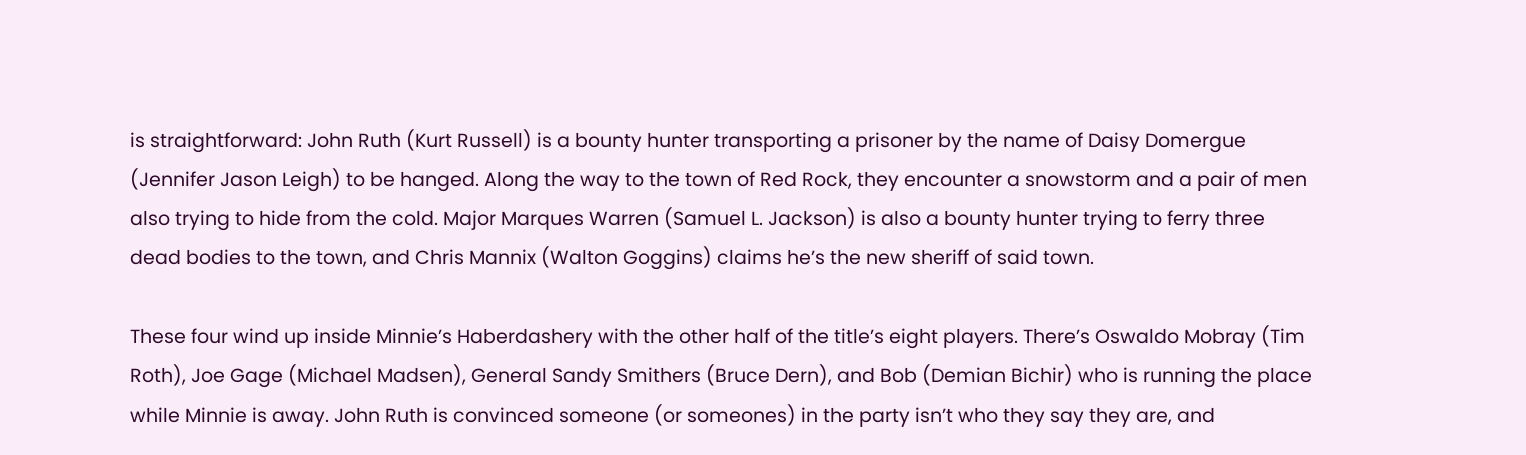is straightforward: John Ruth (Kurt Russell) is a bounty hunter transporting a prisoner by the name of Daisy Domergue (Jennifer Jason Leigh) to be hanged. Along the way to the town of Red Rock, they encounter a snowstorm and a pair of men also trying to hide from the cold. Major Marques Warren (Samuel L. Jackson) is also a bounty hunter trying to ferry three dead bodies to the town, and Chris Mannix (Walton Goggins) claims he’s the new sheriff of said town.

These four wind up inside Minnie’s Haberdashery with the other half of the title’s eight players. There’s Oswaldo Mobray (Tim Roth), Joe Gage (Michael Madsen), General Sandy Smithers (Bruce Dern), and Bob (Demian Bichir) who is running the place while Minnie is away. John Ruth is convinced someone (or someones) in the party isn’t who they say they are, and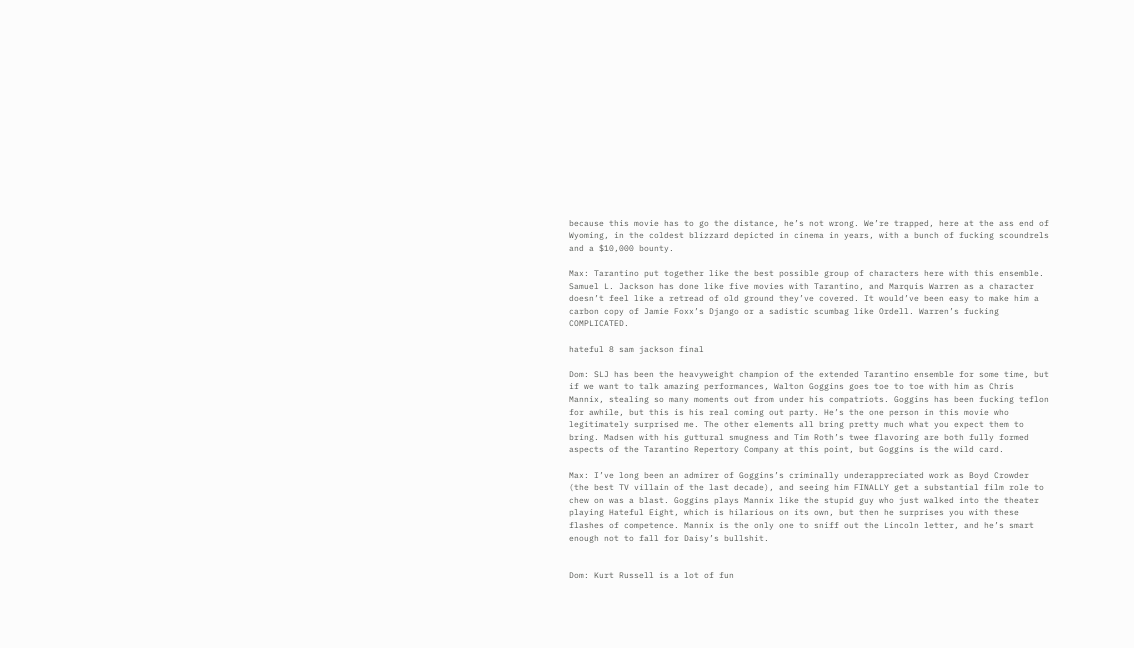because this movie has to go the distance, he’s not wrong. We’re trapped, here at the ass end of Wyoming, in the coldest blizzard depicted in cinema in years, with a bunch of fucking scoundrels and a $10,000 bounty.

Max: Tarantino put together like the best possible group of characters here with this ensemble. Samuel L. Jackson has done like five movies with Tarantino, and Marquis Warren as a character doesn’t feel like a retread of old ground they’ve covered. It would’ve been easy to make him a carbon copy of Jamie Foxx’s Django or a sadistic scumbag like Ordell. Warren’s fucking COMPLICATED.

hateful 8 sam jackson final

Dom: SLJ has been the heavyweight champion of the extended Tarantino ensemble for some time, but if we want to talk amazing performances, Walton Goggins goes toe to toe with him as Chris Mannix, stealing so many moments out from under his compatriots. Goggins has been fucking teflon for awhile, but this is his real coming out party. He’s the one person in this movie who legitimately surprised me. The other elements all bring pretty much what you expect them to bring. Madsen with his guttural smugness and Tim Roth’s twee flavoring are both fully formed aspects of the Tarantino Repertory Company at this point, but Goggins is the wild card.

Max: I’ve long been an admirer of Goggins’s criminally underappreciated work as Boyd Crowder (the best TV villain of the last decade), and seeing him FINALLY get a substantial film role to chew on was a blast. Goggins plays Mannix like the stupid guy who just walked into the theater playing Hateful Eight, which is hilarious on its own, but then he surprises you with these flashes of competence. Mannix is the only one to sniff out the Lincoln letter, and he’s smart enough not to fall for Daisy’s bullshit.


Dom: Kurt Russell is a lot of fun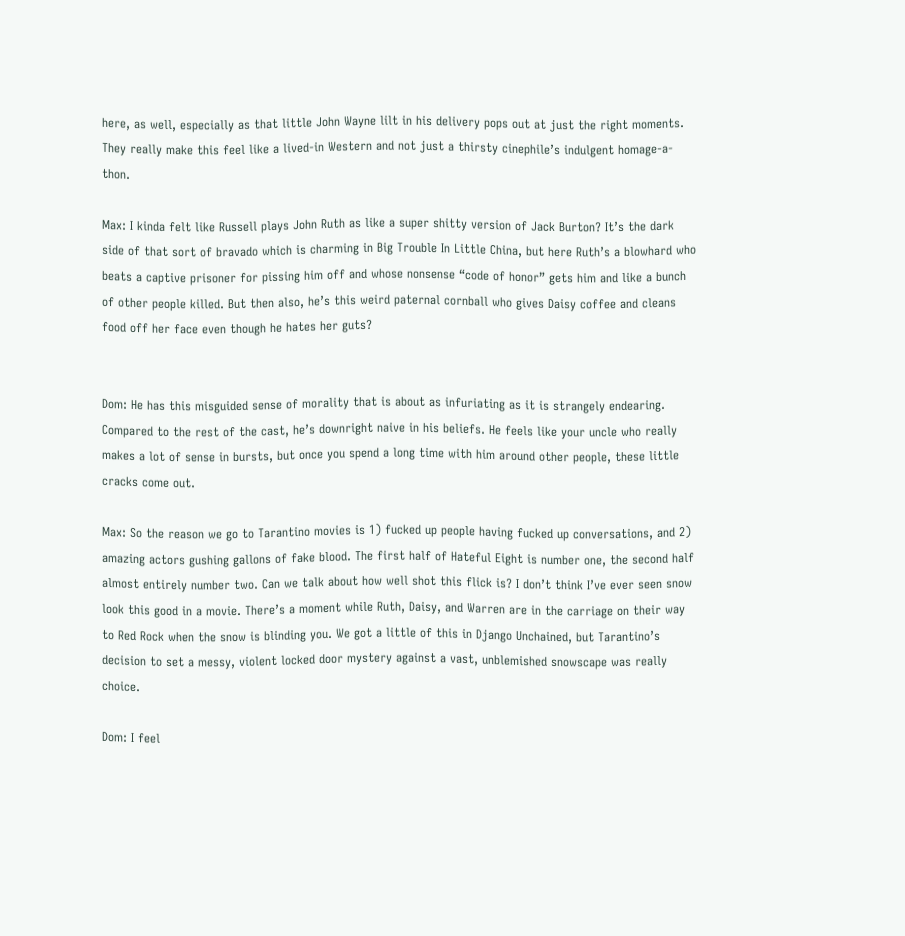here, as well, especially as that little John Wayne lilt in his delivery pops out at just the right moments. They really make this feel like a lived-in Western and not just a thirsty cinephile’s indulgent homage-a-thon.

Max: I kinda felt like Russell plays John Ruth as like a super shitty version of Jack Burton? It’s the dark side of that sort of bravado which is charming in Big Trouble In Little China, but here Ruth’s a blowhard who beats a captive prisoner for pissing him off and whose nonsense “code of honor” gets him and like a bunch of other people killed. But then also, he’s this weird paternal cornball who gives Daisy coffee and cleans food off her face even though he hates her guts?


Dom: He has this misguided sense of morality that is about as infuriating as it is strangely endearing. Compared to the rest of the cast, he’s downright naive in his beliefs. He feels like your uncle who really makes a lot of sense in bursts, but once you spend a long time with him around other people, these little cracks come out.

Max: So the reason we go to Tarantino movies is 1) fucked up people having fucked up conversations, and 2) amazing actors gushing gallons of fake blood. The first half of Hateful Eight is number one, the second half almost entirely number two. Can we talk about how well shot this flick is? I don’t think I’ve ever seen snow look this good in a movie. There’s a moment while Ruth, Daisy, and Warren are in the carriage on their way to Red Rock when the snow is blinding you. We got a little of this in Django Unchained, but Tarantino’s decision to set a messy, violent locked door mystery against a vast, unblemished snowscape was really choice.

Dom: I feel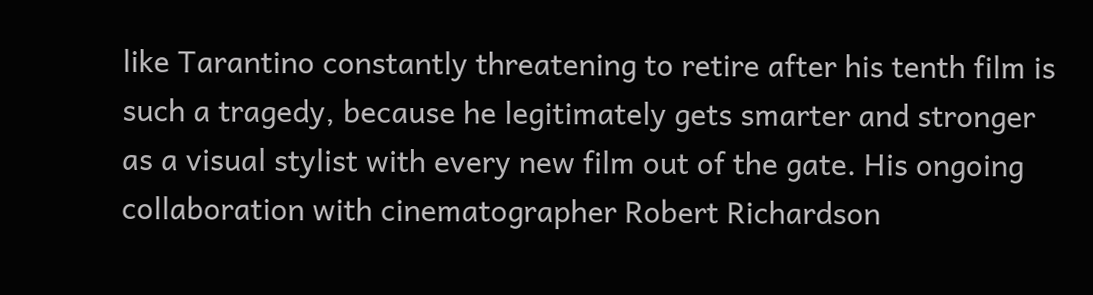like Tarantino constantly threatening to retire after his tenth film is such a tragedy, because he legitimately gets smarter and stronger as a visual stylist with every new film out of the gate. His ongoing collaboration with cinematographer Robert Richardson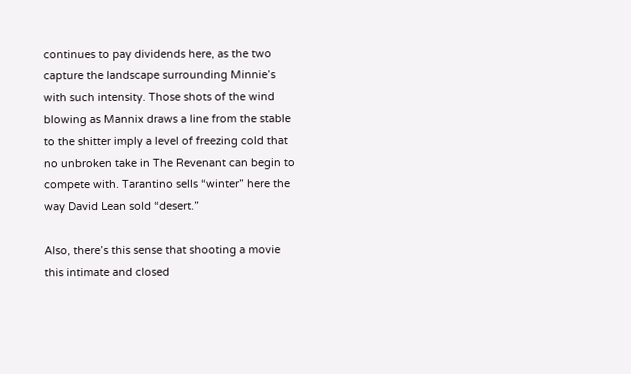continues to pay dividends here, as the two capture the landscape surrounding Minnie’s with such intensity. Those shots of the wind blowing as Mannix draws a line from the stable to the shitter imply a level of freezing cold that no unbroken take in The Revenant can begin to compete with. Tarantino sells “winter” here the way David Lean sold “desert.”

Also, there’s this sense that shooting a movie this intimate and closed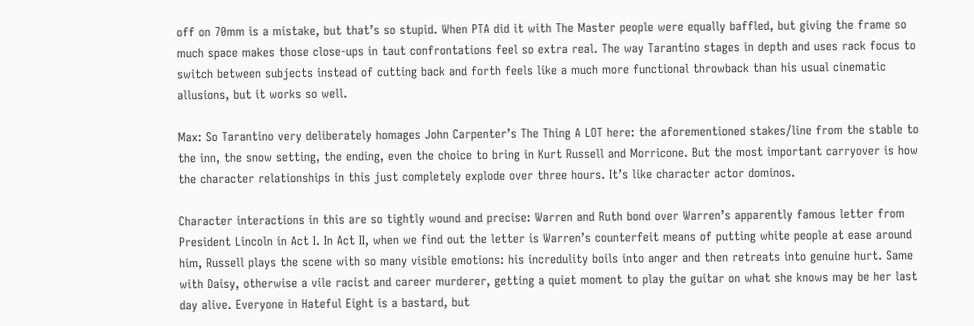off on 70mm is a mistake, but that’s so stupid. When PTA did it with The Master people were equally baffled, but giving the frame so much space makes those close-ups in taut confrontations feel so extra real. The way Tarantino stages in depth and uses rack focus to switch between subjects instead of cutting back and forth feels like a much more functional throwback than his usual cinematic allusions, but it works so well.

Max: So Tarantino very deliberately homages John Carpenter’s The Thing A LOT here: the aforementioned stakes/line from the stable to the inn, the snow setting, the ending, even the choice to bring in Kurt Russell and Morricone. But the most important carryover is how the character relationships in this just completely explode over three hours. It’s like character actor dominos.

Character interactions in this are so tightly wound and precise: Warren and Ruth bond over Warren’s apparently famous letter from President Lincoln in Act I. In Act II, when we find out the letter is Warren’s counterfeit means of putting white people at ease around him, Russell plays the scene with so many visible emotions: his incredulity boils into anger and then retreats into genuine hurt. Same with Daisy, otherwise a vile racist and career murderer, getting a quiet moment to play the guitar on what she knows may be her last day alive. Everyone in Hateful Eight is a bastard, but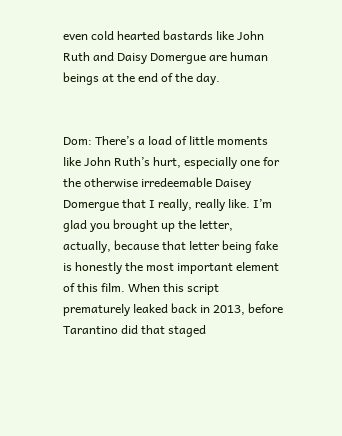even cold hearted bastards like John Ruth and Daisy Domergue are human beings at the end of the day.


Dom: There’s a load of little moments like John Ruth’s hurt, especially one for the otherwise irredeemable Daisey Domergue that I really, really like. I’m glad you brought up the letter, actually, because that letter being fake is honestly the most important element of this film. When this script prematurely leaked back in 2013, before Tarantino did that staged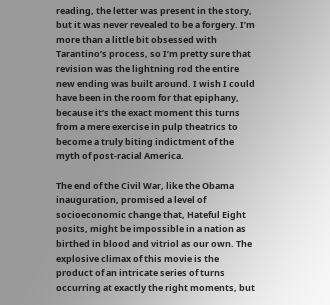reading, the letter was present in the story, but it was never revealed to be a forgery. I’m more than a little bit obsessed with Tarantino’s process, so I’m pretty sure that revision was the lightning rod the entire new ending was built around. I wish I could have been in the room for that epiphany, because it’s the exact moment this turns from a mere exercise in pulp theatrics to become a truly biting indictment of the myth of post-racial America.

The end of the Civil War, like the Obama inauguration, promised a level of socioeconomic change that, Hateful Eight posits, might be impossible in a nation as birthed in blood and vitriol as our own. The explosive climax of this movie is the product of an intricate series of turns occurring at exactly the right moments, but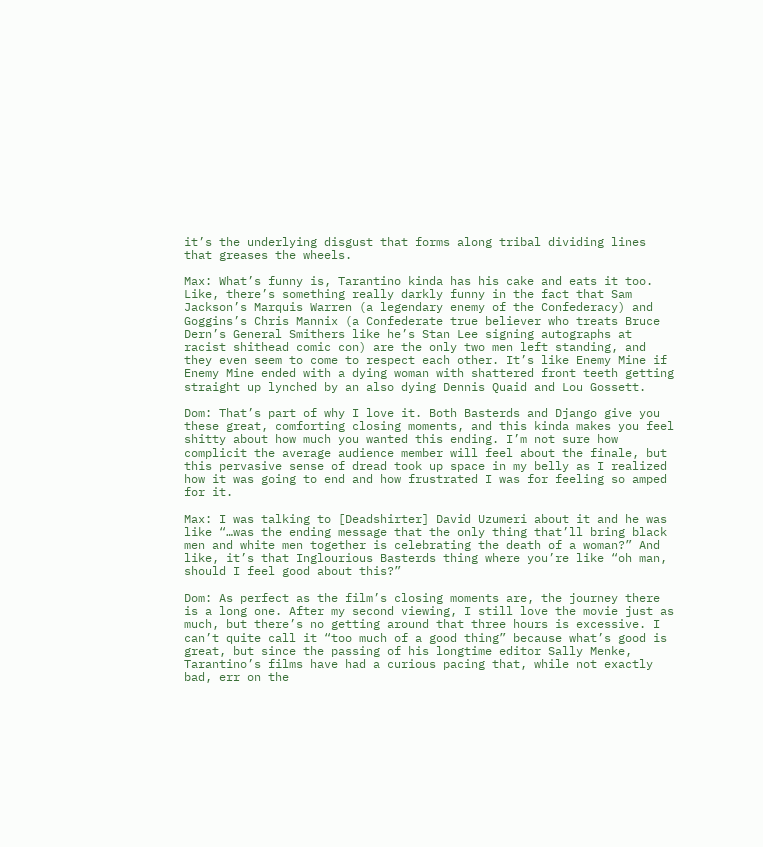it’s the underlying disgust that forms along tribal dividing lines that greases the wheels.

Max: What’s funny is, Tarantino kinda has his cake and eats it too. Like, there’s something really darkly funny in the fact that Sam Jackson’s Marquis Warren (a legendary enemy of the Confederacy) and Goggins’s Chris Mannix (a Confederate true believer who treats Bruce Dern’s General Smithers like he’s Stan Lee signing autographs at racist shithead comic con) are the only two men left standing, and they even seem to come to respect each other. It’s like Enemy Mine if Enemy Mine ended with a dying woman with shattered front teeth getting straight up lynched by an also dying Dennis Quaid and Lou Gossett.

Dom: That’s part of why I love it. Both Basterds and Django give you these great, comforting closing moments, and this kinda makes you feel shitty about how much you wanted this ending. I’m not sure how complicit the average audience member will feel about the finale, but this pervasive sense of dread took up space in my belly as I realized how it was going to end and how frustrated I was for feeling so amped for it.

Max: I was talking to [Deadshirter] David Uzumeri about it and he was like “…was the ending message that the only thing that’ll bring black men and white men together is celebrating the death of a woman?” And like, it’s that Inglourious Basterds thing where you’re like “oh man, should I feel good about this?”

Dom: As perfect as the film’s closing moments are, the journey there is a long one. After my second viewing, I still love the movie just as much, but there’s no getting around that three hours is excessive. I can’t quite call it “too much of a good thing” because what’s good is great, but since the passing of his longtime editor Sally Menke, Tarantino’s films have had a curious pacing that, while not exactly bad, err on the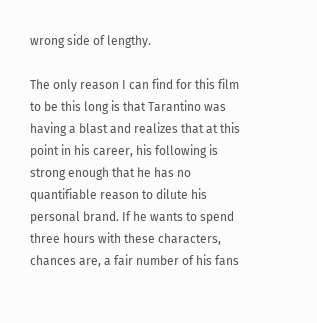wrong side of lengthy.

The only reason I can find for this film to be this long is that Tarantino was having a blast and realizes that at this point in his career, his following is strong enough that he has no quantifiable reason to dilute his personal brand. If he wants to spend three hours with these characters, chances are, a fair number of his fans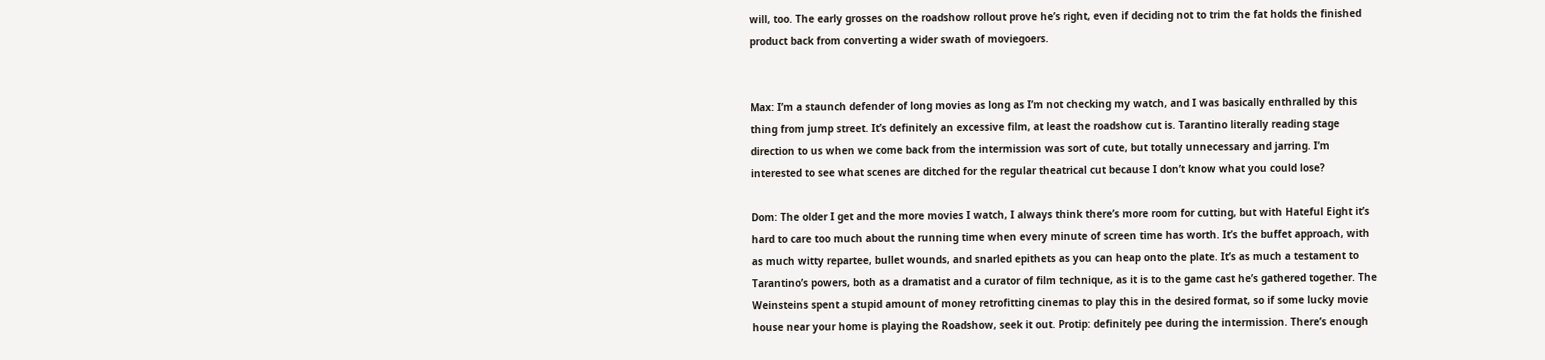will, too. The early grosses on the roadshow rollout prove he’s right, even if deciding not to trim the fat holds the finished product back from converting a wider swath of moviegoers.


Max: I’m a staunch defender of long movies as long as I’m not checking my watch, and I was basically enthralled by this thing from jump street. It’s definitely an excessive film, at least the roadshow cut is. Tarantino literally reading stage direction to us when we come back from the intermission was sort of cute, but totally unnecessary and jarring. I’m interested to see what scenes are ditched for the regular theatrical cut because I don’t know what you could lose?

Dom: The older I get and the more movies I watch, I always think there’s more room for cutting, but with Hateful Eight it’s hard to care too much about the running time when every minute of screen time has worth. It’s the buffet approach, with as much witty repartee, bullet wounds, and snarled epithets as you can heap onto the plate. It’s as much a testament to Tarantino’s powers, both as a dramatist and a curator of film technique, as it is to the game cast he’s gathered together. The Weinsteins spent a stupid amount of money retrofitting cinemas to play this in the desired format, so if some lucky movie house near your home is playing the Roadshow, seek it out. Protip: definitely pee during the intermission. There’s enough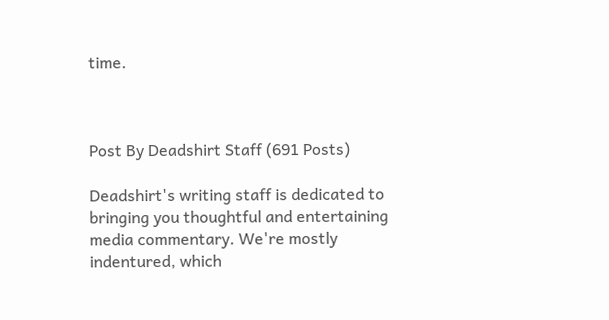time.



Post By Deadshirt Staff (691 Posts)

Deadshirt's writing staff is dedicated to bringing you thoughtful and entertaining media commentary. We're mostly indentured, which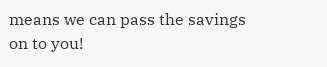means we can pass the savings on to you!